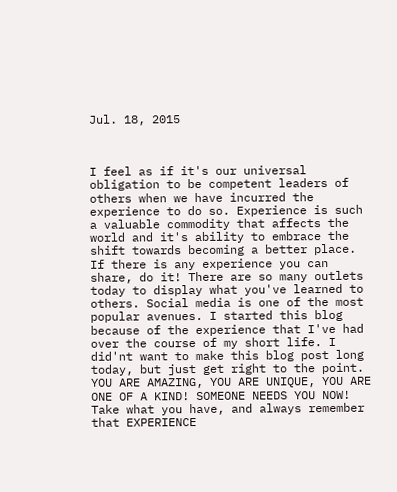Jul. 18, 2015



I feel as if it's our universal obligation to be competent leaders of others when we have incurred the experience to do so. Experience is such a valuable commodity that affects the world and it's ability to embrace the shift towards becoming a better place. If there is any experience you can share, do it! There are so many outlets today to display what you've learned to others. Social media is one of the most popular avenues. I started this blog because of the experience that I've had over the course of my short life. I did'nt want to make this blog post long today, but just get right to the point. YOU ARE AMAZING, YOU ARE UNIQUE, YOU ARE ONE OF A KIND! SOMEONE NEEDS YOU NOW! Take what you have, and always remember that EXPERIENCE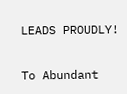LEADS PROUDLY!

To Abundant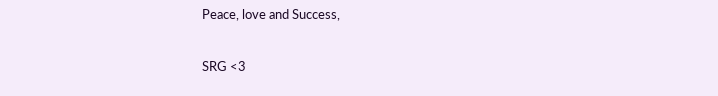Peace, love and Success,

SRG <3